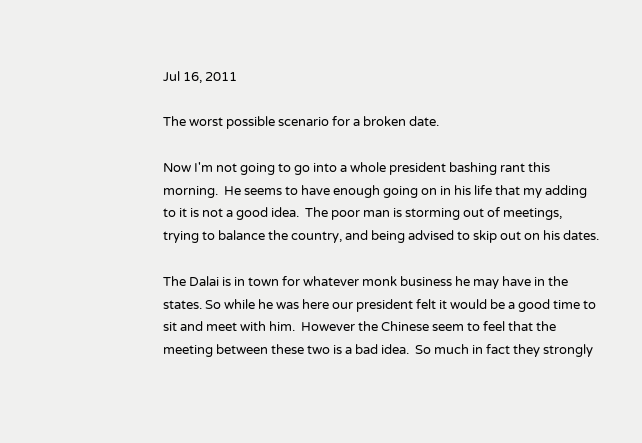Jul 16, 2011

The worst possible scenario for a broken date.

Now I'm not going to go into a whole president bashing rant this morning.  He seems to have enough going on in his life that my adding to it is not a good idea.  The poor man is storming out of meetings, trying to balance the country, and being advised to skip out on his dates.

The Dalai is in town for whatever monk business he may have in the states. So while he was here our president felt it would be a good time to sit and meet with him.  However the Chinese seem to feel that the meeting between these two is a bad idea.  So much in fact they strongly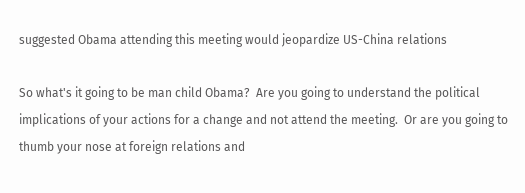suggested Obama attending this meeting would jeopardize US-China relations

So what's it going to be man child Obama?  Are you going to understand the political implications of your actions for a change and not attend the meeting.  Or are you going to thumb your nose at foreign relations and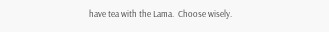have tea with the Lama.  Choose wisely.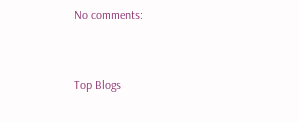No comments:


Top Blogs